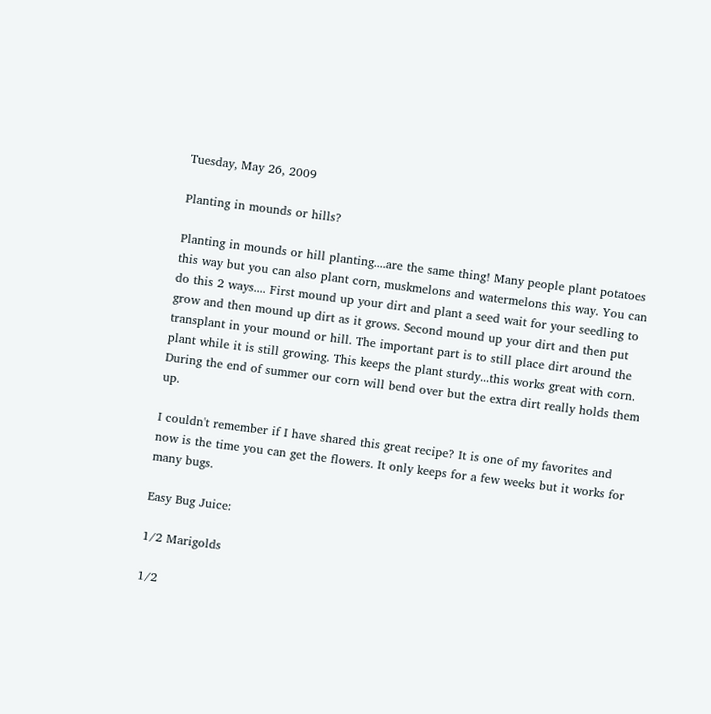Tuesday, May 26, 2009

Planting in mounds or hills?

Planting in mounds or hill planting....are the same thing! Many people plant potatoes this way but you can also plant corn, muskmelons and watermelons this way. You can do this 2 ways.... First mound up your dirt and plant a seed wait for your seedling to grow and then mound up dirt as it grows. Second mound up your dirt and then put transplant in your mound or hill. The important part is to still place dirt around the plant while it is still growing. This keeps the plant sturdy...this works great with corn. During the end of summer our corn will bend over but the extra dirt really holds them up.

I couldn't remember if I have shared this great recipe? It is one of my favorites and now is the time you can get the flowers. It only keeps for a few weeks but it works for many bugs.

Easy Bug Juice:

1/2 Marigolds

1/2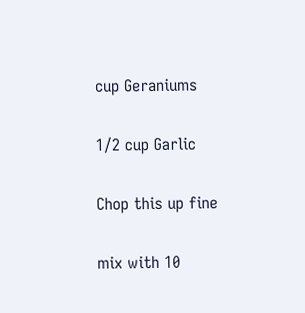cup Geraniums

1/2 cup Garlic

Chop this up fine

mix with 10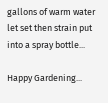gallons of warm water let set then strain put into a spray bottle...

Happy Gardening...